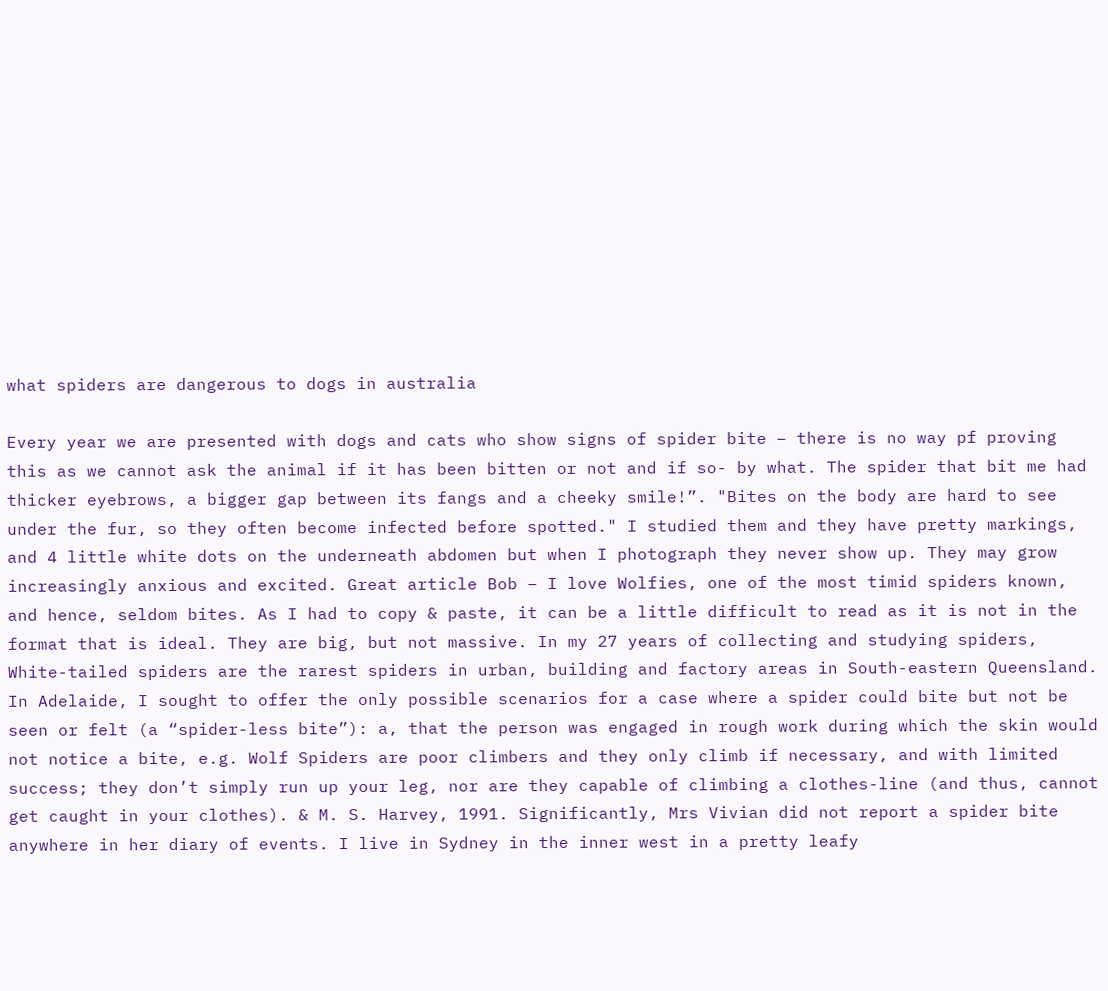what spiders are dangerous to dogs in australia

Every year we are presented with dogs and cats who show signs of spider bite – there is no way pf proving this as we cannot ask the animal if it has been bitten or not and if so- by what. The spider that bit me had thicker eyebrows, a bigger gap between its fangs and a cheeky smile!”. "Bites on the body are hard to see under the fur, so they often become infected before spotted." I studied them and they have pretty markings, and 4 little white dots on the underneath abdomen but when I photograph they never show up. They may grow increasingly anxious and excited. Great article Bob – I love Wolfies, one of the most timid spiders known, and hence, seldom bites. As I had to copy & paste, it can be a little difficult to read as it is not in the format that is ideal. They are big, but not massive. In my 27 years of collecting and studying spiders, White-tailed spiders are the rarest spiders in urban, building and factory areas in South-eastern Queensland. In Adelaide, I sought to offer the only possible scenarios for a case where a spider could bite but not be seen or felt (a “spider-less bite”): a, that the person was engaged in rough work during which the skin would not notice a bite, e.g. Wolf Spiders are poor climbers and they only climb if necessary, and with limited success; they don’t simply run up your leg, nor are they capable of climbing a clothes-line (and thus, cannot get caught in your clothes). & M. S. Harvey, 1991. Significantly, Mrs Vivian did not report a spider bite anywhere in her diary of events. I live in Sydney in the inner west in a pretty leafy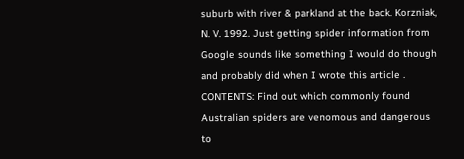suburb with river & parkland at the back. Korzniak, N. V. 1992. Just getting spider information from Google sounds like something I would do though and probably did when I wrote this article . CONTENTS: Find out which commonly found Australian spiders are venomous and dangerous to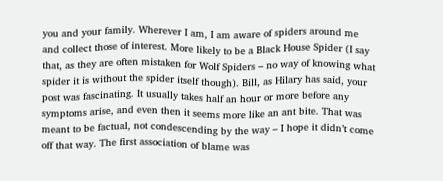you and your family. Wherever I am, I am aware of spiders around me and collect those of interest. More likely to be a Black House Spider (I say that, as they are often mistaken for Wolf Spiders – no way of knowing what spider it is without the spider itself though). Bill, as Hilary has said, your post was fascinating. It usually takes half an hour or more before any symptoms arise, and even then it seems more like an ant bite. That was meant to be factual, not condescending by the way – I hope it didn’t come off that way. The first association of blame was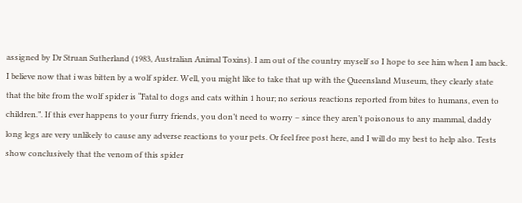assigned by Dr Struan Sutherland (1983, Australian Animal Toxins). I am out of the country myself so I hope to see him when I am back. I believe now that i was bitten by a wolf spider. Well, you might like to take that up with the Queensland Museum, they clearly state that the bite from the wolf spider is “Fatal to dogs and cats within 1 hour; no serious reactions reported from bites to humans, even to children.”. If this ever happens to your furry friends, you don’t need to worry – since they aren’t poisonous to any mammal, daddy long legs are very unlikely to cause any adverse reactions to your pets. Or feel free post here, and I will do my best to help also. Tests show conclusively that the venom of this spider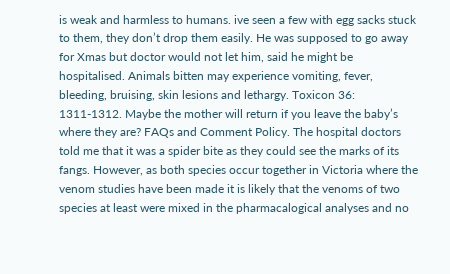is weak and harmless to humans. ive seen a few with egg sacks stuck to them, they don’t drop them easily. He was supposed to go away for Xmas but doctor would not let him, said he might be hospitalised. Animals bitten may experience vomiting, fever, bleeding, bruising, skin lesions and lethargy. Toxicon 36: 1311-1312. Maybe the mother will return if you leave the baby’s where they are? FAQs and Comment Policy. The hospital doctors told me that it was a spider bite as they could see the marks of its fangs. However, as both species occur together in Victoria where the venom studies have been made it is likely that the venoms of two species at least were mixed in the pharmacalogical analyses and no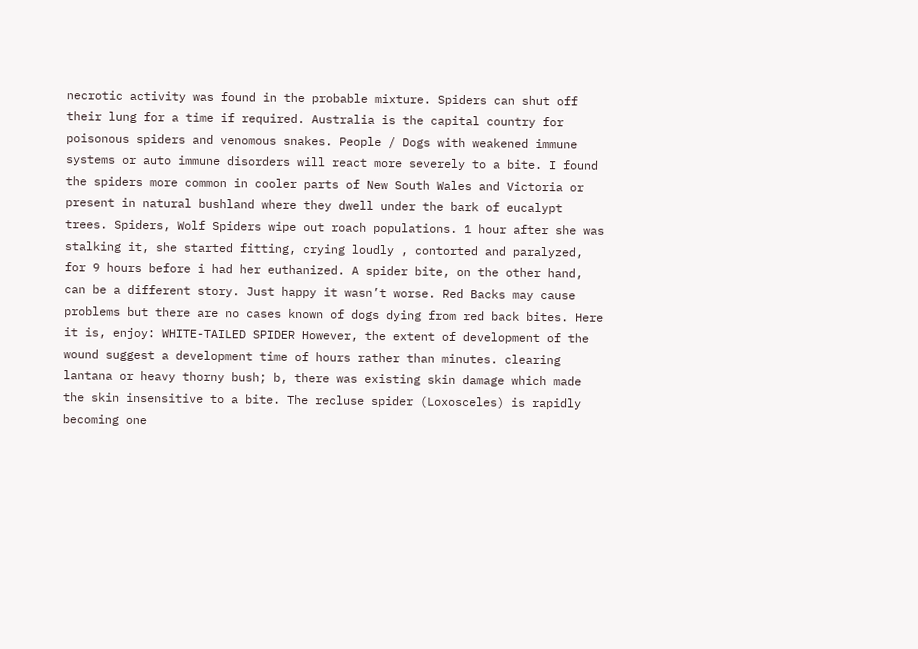necrotic activity was found in the probable mixture. Spiders can shut off their lung for a time if required. Australia is the capital country for poisonous spiders and venomous snakes. People / Dogs with weakened immune systems or auto immune disorders will react more severely to a bite. I found the spiders more common in cooler parts of New South Wales and Victoria or present in natural bushland where they dwell under the bark of eucalypt trees. Spiders, Wolf Spiders wipe out roach populations. 1 hour after she was stalking it, she started fitting, crying loudly , contorted and paralyzed, for 9 hours before i had her euthanized. A spider bite, on the other hand, can be a different story. Just happy it wasn’t worse. Red Backs may cause problems but there are no cases known of dogs dying from red back bites. Here it is, enjoy: WHITE-TAILED SPIDER However, the extent of development of the wound suggest a development time of hours rather than minutes. clearing lantana or heavy thorny bush; b, there was existing skin damage which made the skin insensitive to a bite. The recluse spider (Loxosceles) is rapidly becoming one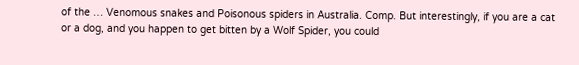of the … Venomous snakes and Poisonous spiders in Australia. Comp. But interestingly, if you are a cat or a dog, and you happen to get bitten by a Wolf Spider, you could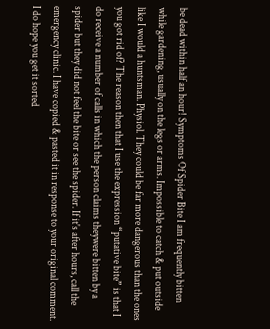be dead within half an hour! Symptoms Of Spider Bite I am frequently bitten while gardening, usually on the legs or arms. Impossible to catch & put outside like I would a huntsman. Physiol. They could be far more dangerous than the ones you got rid of? The reason then that I use the expression “putative bite” is that I do receive a number of calls in which the person claims theywere bitten by a spider but they did not feel the bite or see the spider. If it's after hours, call the emergency clinic. I have copied & pasted it in response to your original comment. I do hope you get it sorted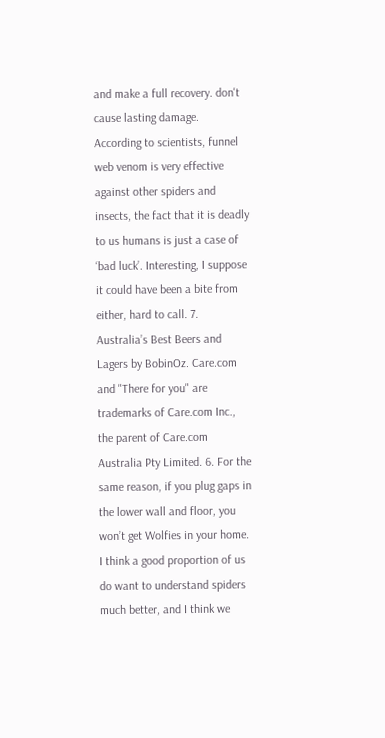and make a full recovery. don't cause lasting damage. According to scientists, funnel web venom is very effective against other spiders and insects, the fact that it is deadly to us humans is just a case of ‘bad luck’. Interesting, I suppose it could have been a bite from either, hard to call. 7. Australia’s Best Beers and Lagers by BobinOz. Care.com and "There for you" are trademarks of Care.com Inc., the parent of Care.com Australia Pty Limited. 6. For the same reason, if you plug gaps in the lower wall and floor, you won’t get Wolfies in your home. I think a good proportion of us do want to understand spiders much better, and I think we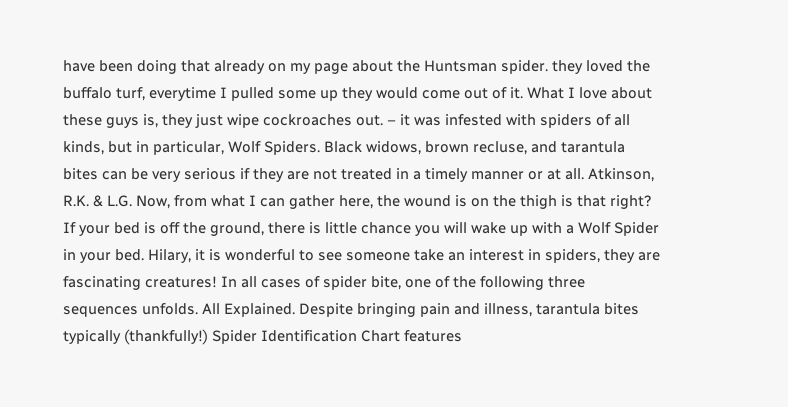have been doing that already on my page about the Huntsman spider. they loved the buffalo turf, everytime I pulled some up they would come out of it. What I love about these guys is, they just wipe cockroaches out. – it was infested with spiders of all kinds, but in particular, Wolf Spiders. Black widows, brown recluse, and tarantula bites can be very serious if they are not treated in a timely manner or at all. Atkinson, R.K. & L.G. Now, from what I can gather here, the wound is on the thigh is that right? If your bed is off the ground, there is little chance you will wake up with a Wolf Spider in your bed. Hilary, it is wonderful to see someone take an interest in spiders, they are fascinating creatures! In all cases of spider bite, one of the following three sequences unfolds. All Explained. Despite bringing pain and illness, tarantula bites typically (thankfully!) Spider Identification Chart features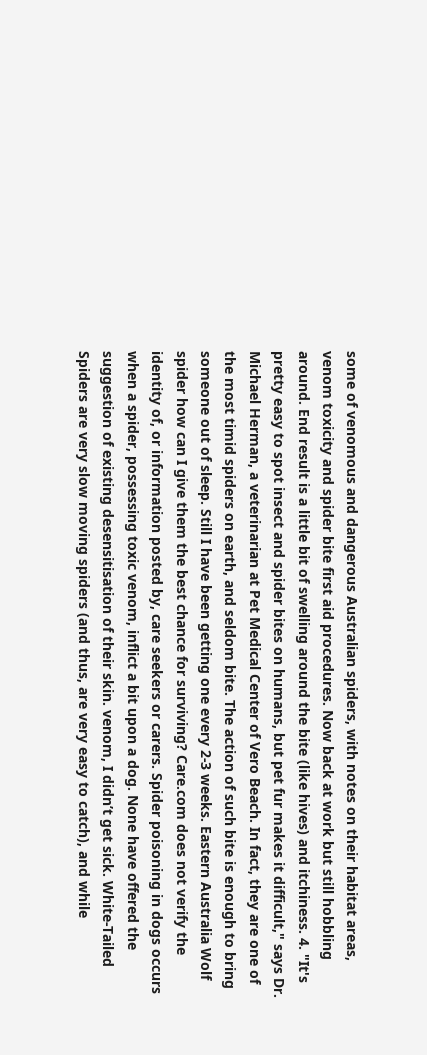some of venomous and dangerous Australian spiders, with notes on their habitat areas, venom toxicity and spider bite first aid procedures. Now back at work but still hobbling around. End result is a little bit of swelling around the bite (like hives) and itchiness. 4. "It's pretty easy to spot insect and spider bites on humans, but pet fur makes it difficult," says Dr. Michael Herman, a veterinarian at Pet Medical Center of Vero Beach. In fact, they are one of the most timid spiders on earth, and seldom bite. The action of such bite is enough to bring someone out of sleep. Still I have been getting one every 2-3 weeks. Eastern Australia Wolf spider how can I give them the best chance for surviving? Care.com does not verify the identity of, or information posted by, care seekers or carers. Spider poisoning in dogs occurs when a spider, possessing toxic venom, inflict a bit upon a dog. None have offered the suggestion of existing desensitisation of their skin. venom, I didn’t get sick. White-Tailed Spiders are very slow moving spiders (and thus, are very easy to catch), and while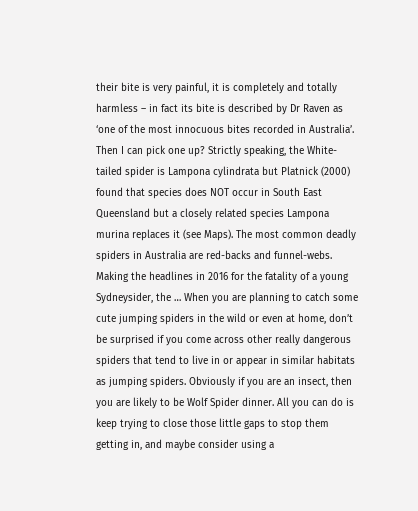their bite is very painful, it is completely and totally harmless – in fact its bite is described by Dr Raven as ‘one of the most innocuous bites recorded in Australia’. Then I can pick one up? Strictly speaking, the White-tailed spider is Lampona cylindrata but Platnick (2000) found that species does NOT occur in South East Queensland but a closely related species Lampona murina replaces it (see Maps). The most common deadly spiders in Australia are red-backs and funnel-webs. Making the headlines in 2016 for the fatality of a young Sydneysider, the … When you are planning to catch some cute jumping spiders in the wild or even at home, don’t be surprised if you come across other really dangerous spiders that tend to live in or appear in similar habitats as jumping spiders. Obviously if you are an insect, then you are likely to be Wolf Spider dinner. All you can do is keep trying to close those little gaps to stop them getting in, and maybe consider using a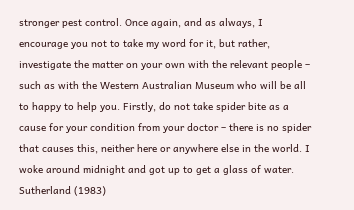stronger pest control. Once again, and as always, I encourage you not to take my word for it, but rather, investigate the matter on your own with the relevant people – such as with the Western Australian Museum who will be all to happy to help you. Firstly, do not take spider bite as a cause for your condition from your doctor – there is no spider that causes this, neither here or anywhere else in the world. I woke around midnight and got up to get a glass of water. Sutherland (1983)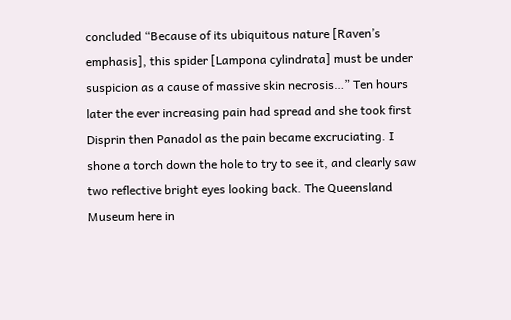concluded “Because of its ubiquitous nature [Raven’s emphasis], this spider [Lampona cylindrata] must be under suspicion as a cause of massive skin necrosis…” Ten hours later the ever increasing pain had spread and she took first Disprin then Panadol as the pain became excruciating. I shone a torch down the hole to try to see it, and clearly saw two reflective bright eyes looking back. The Queensland Museum here in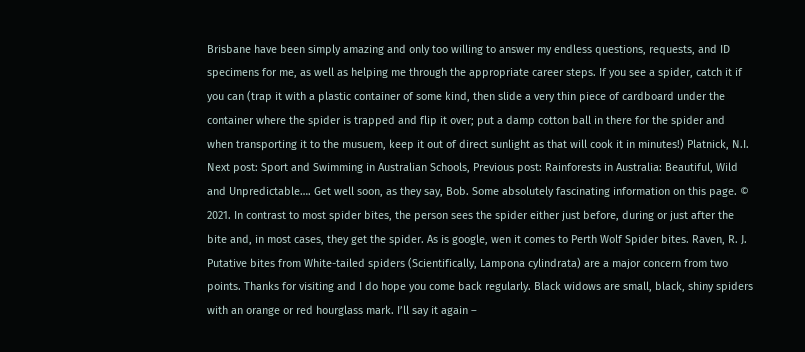Brisbane have been simply amazing and only too willing to answer my endless questions, requests, and ID specimens for me, as well as helping me through the appropriate career steps. If you see a spider, catch it if you can (trap it with a plastic container of some kind, then slide a very thin piece of cardboard under the container where the spider is trapped and flip it over; put a damp cotton ball in there for the spider and when transporting it to the musuem, keep it out of direct sunlight as that will cook it in minutes!) Platnick, N.I. Next post: Sport and Swimming in Australian Schools, Previous post: Rainforests in Australia: Beautiful, Wild and Unpredictable…. Get well soon, as they say, Bob. Some absolutely fascinating information on this page. © 2021. In contrast to most spider bites, the person sees the spider either just before, during or just after the bite and, in most cases, they get the spider. As is google, wen it comes to Perth Wolf Spider bites. Raven, R. J. Putative bites from White-tailed spiders (Scientifically, Lampona cylindrata) are a major concern from two points. Thanks for visiting and I do hope you come back regularly. Black widows are small, black, shiny spiders with an orange or red hourglass mark. I’ll say it again –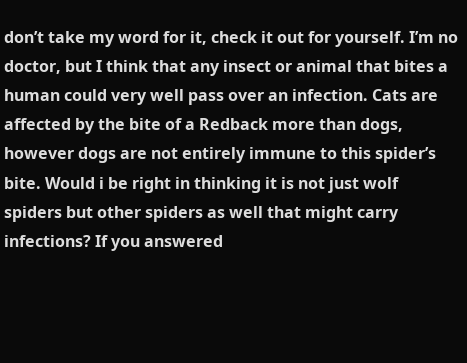don’t take my word for it, check it out for yourself. I’m no doctor, but I think that any insect or animal that bites a human could very well pass over an infection. Cats are affected by the bite of a Redback more than dogs, however dogs are not entirely immune to this spider’s bite. Would i be right in thinking it is not just wolf spiders but other spiders as well that might carry infections? If you answered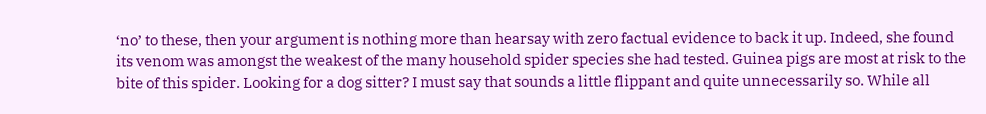‘no’ to these, then your argument is nothing more than hearsay with zero factual evidence to back it up. Indeed, she found its venom was amongst the weakest of the many household spider species she had tested. Guinea pigs are most at risk to the bite of this spider. Looking for a dog sitter? I must say that sounds a little flippant and quite unnecessarily so. While all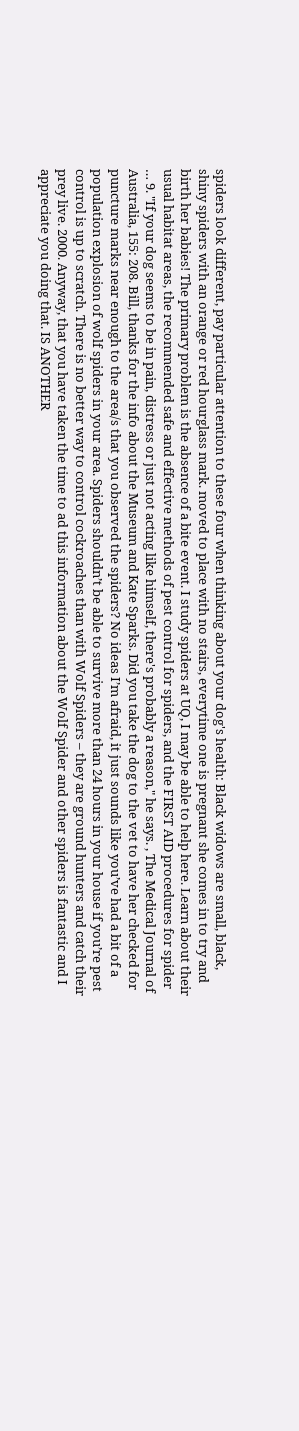spiders look different, pay particular attention to these four when thinking about your dog's health: Black widows are small, black, shiny spiders with an orange or red hourglass mark. moved to place with no stairs, everytime one is pregnant she comes in to try and birth her babies! The primary problem is the absence of a bite event. I study spiders at UQ, I may be able to help here. Learn about their usual habitat areas, the recommended safe and effective methods of pest control for spiders, and the FIRST AID procedures for spider … 9. "If your dog seems to be in pain, distress or just not acting like himself, there's probably a reason," he says. , The Medical Journal of Australia, 155: 208. Bill, thanks for the info about the Museum and Kate Sparks. Did you take the dog to the vet to have her checked for puncture marks near enough to the area/s that you observed the spiders? No ideas I’m afraid, it just sounds like you’ve had a bit of a population explosion of wolf spiders in your area. Spiders shouldn’t be able to survive more than 24 hours in your house if you’re pest control is up to scratch. There is no better way to control cockroaches than with Wolf Spiders – they are ground hunters and catch their prey live. 2000. Anyway, that you have taken the time to ad this information about the Wolf Spider and other spiders is fantastic and I appreciate you doing that. IS ANOTHER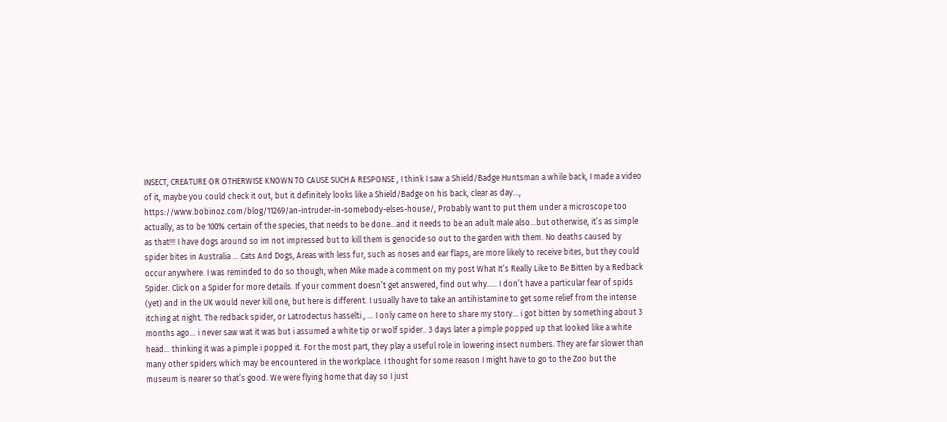INSECT, CREATURE OR OTHERWISE KNOWN TO CAUSE SUCH A RESPONSE , I think I saw a Shield/Badge Huntsman a while back, I made a video of it, maybe you could check it out, but it definitely looks like a Shield/Badge on his back, clear as day…, https://www.bobinoz.com/blog/11269/an-intruder-in-somebody-elses-house/, Probably want to put them under a microscope too actually, as to be 100% certain of the species, that needs to be done…and it needs to be an adult male also…but otherwise, it’s as simple as that!!! I have dogs around so im not impressed but to kill them is genocide so out to the garden with them. No deaths caused by spider bites in Australia … Cats And Dogs, Areas with less fur, such as noses and ear flaps, are more likely to receive bites, but they could occur anywhere. I was reminded to do so though, when Mike made a comment on my post What It’s Really Like to Be Bitten by a Redback Spider. Click on a Spider for more details. If your comment doesn’t get answered, find out why….. I don’t have a particular fear of spids (yet) and in the UK would never kill one, but here is different. I usually have to take an antihistamine to get some relief from the intense itching at night. The redback spider, or Latrodectus hasselti , … I only came on here to share my story… i got bitten by something about 3 months ago… i never saw wat it was but i assumed a white tip or wolf spider.. 3 days later a pimple popped up that looked like a white head… thinking it was a pimple i popped it. For the most part, they play a useful role in lowering insect numbers. They are far slower than many other spiders which may be encountered in the workplace. I thought for some reason I might have to go to the Zoo but the museum is nearer so that’s good. We were flying home that day so I just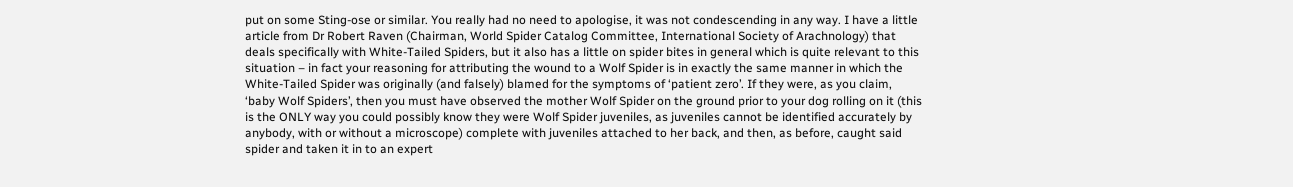put on some Sting-ose or similar. You really had no need to apologise, it was not condescending in any way. I have a little article from Dr Robert Raven (Chairman, World Spider Catalog Committee, International Society of Arachnology) that deals specifically with White-Tailed Spiders, but it also has a little on spider bites in general which is quite relevant to this situation – in fact your reasoning for attributing the wound to a Wolf Spider is in exactly the same manner in which the White-Tailed Spider was originally (and falsely) blamed for the symptoms of ‘patient zero’. If they were, as you claim, ‘baby Wolf Spiders’, then you must have observed the mother Wolf Spider on the ground prior to your dog rolling on it (this is the ONLY way you could possibly know they were Wolf Spider juveniles, as juveniles cannot be identified accurately by anybody, with or without a microscope) complete with juveniles attached to her back, and then, as before, caught said spider and taken it in to an expert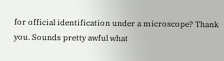for official identification under a microscope? Thank you. Sounds pretty awful what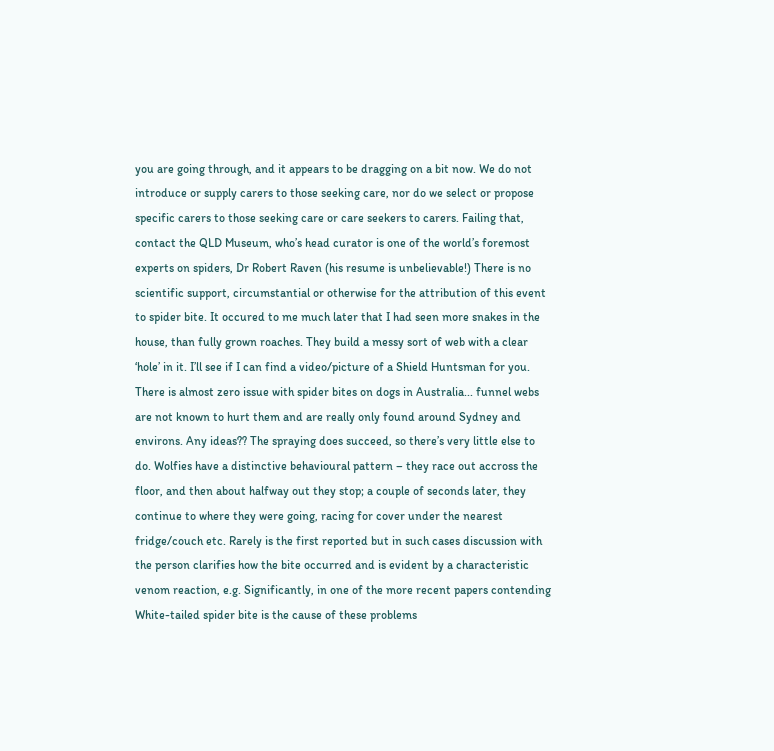you are going through, and it appears to be dragging on a bit now. We do not introduce or supply carers to those seeking care, nor do we select or propose specific carers to those seeking care or care seekers to carers. Failing that, contact the QLD Museum, who’s head curator is one of the world’s foremost experts on spiders, Dr Robert Raven (his resume is unbelievable!) There is no scientific support, circumstantial or otherwise for the attribution of this event to spider bite. It occured to me much later that I had seen more snakes in the house, than fully grown roaches. They build a messy sort of web with a clear ‘hole’ in it. I’ll see if I can find a video/picture of a Shield Huntsman for you. There is almost zero issue with spider bites on dogs in Australia... funnel webs are not known to hurt them and are really only found around Sydney and environs. Any ideas?? The spraying does succeed, so there’s very little else to do. Wolfies have a distinctive behavioural pattern – they race out accross the floor, and then about halfway out they stop; a couple of seconds later, they continue to where they were going, racing for cover under the nearest fridge/couch etc. Rarely is the first reported but in such cases discussion with the person clarifies how the bite occurred and is evident by a characteristic venom reaction, e.g. Significantly, in one of the more recent papers contending White-tailed spider bite is the cause of these problems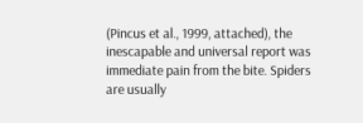(Pincus et al., 1999, attached), the inescapable and universal report was immediate pain from the bite. Spiders are usually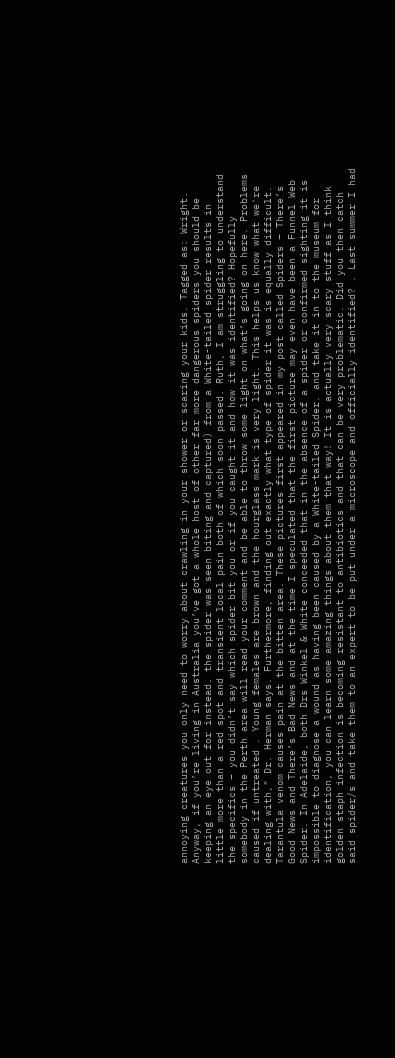annoying creatures you only need to worry about crawling in your shower or scaring your kids. Tagged as: Wright. Anyway, if you’re living in Australia you’ve got a whole host of other far more dangerous spiders you should be keeping an eye out for instead. the spider was seen biting and captured) from a White-tailed spider results in little more than a red spot and transient local pain both of which soon passed. Ruth, I am struggling to understand the specifics – you didn’t say which spider bit you or if you caught it and how it was identified? Hopefully somebody in the Perth area will read your comment and be able to throw some light on what’s going on here. Problems caused if untreated . Young females are brown and the hourglass mark is very light. This helps us know what we're dealing with," Dr. Herman says. Furthermore, finding out exactly what type of spider it was is equally difficult. Tarantula venom causes pain at the bitten area. These pictures first appeared in my post called Spiders – There’s Good News and There’s Bad News and at the time I speculated that the first picture may even have been a Funnel Web Spider. In Adelaide, both Drs Winkel & White conceeded that in the absence of a spider or confirmed sighting it is impossible to diagnose a wound as having been caused by a White-tailed Spider. and take it in to the museum for identification, you can learn some amazing things about them that way! It is actually very scary stuff as I think golden staph infection is becoming resistant to antibiotics and that can be very problematic. Did you then catch said spider/s and take them to an expert to be put under a microscope and officially identified? . Last summer I had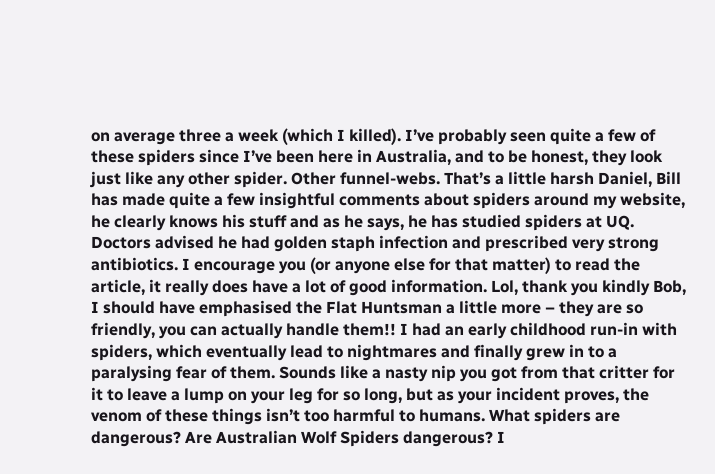on average three a week (which I killed). I’ve probably seen quite a few of these spiders since I’ve been here in Australia, and to be honest, they look just like any other spider. Other funnel-webs. That’s a little harsh Daniel, Bill has made quite a few insightful comments about spiders around my website, he clearly knows his stuff and as he says, he has studied spiders at UQ. Doctors advised he had golden staph infection and prescribed very strong antibiotics. I encourage you (or anyone else for that matter) to read the article, it really does have a lot of good information. Lol, thank you kindly Bob, I should have emphasised the Flat Huntsman a little more – they are so friendly, you can actually handle them!! I had an early childhood run-in with spiders, which eventually lead to nightmares and finally grew in to a paralysing fear of them. Sounds like a nasty nip you got from that critter for it to leave a lump on your leg for so long, but as your incident proves, the venom of these things isn’t too harmful to humans. What spiders are dangerous? Are Australian Wolf Spiders dangerous? I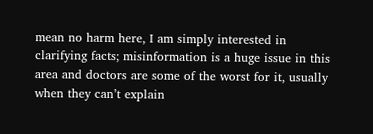mean no harm here, I am simply interested in clarifying facts; misinformation is a huge issue in this area and doctors are some of the worst for it, usually when they can’t explain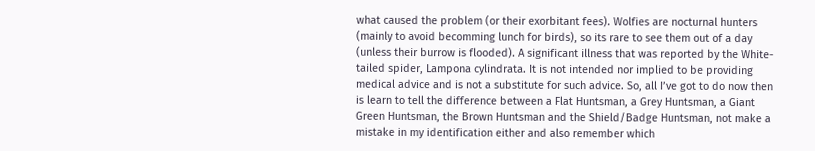what caused the problem (or their exorbitant fees). Wolfies are nocturnal hunters (mainly to avoid becomming lunch for birds), so its rare to see them out of a day (unless their burrow is flooded). A significant illness that was reported by the White-tailed spider, Lampona cylindrata. It is not intended nor implied to be providing medical advice and is not a substitute for such advice. So, all I’ve got to do now then is learn to tell the difference between a Flat Huntsman, a Grey Huntsman, a Giant Green Huntsman, the Brown Huntsman and the Shield/Badge Huntsman, not make a mistake in my identification either and also remember which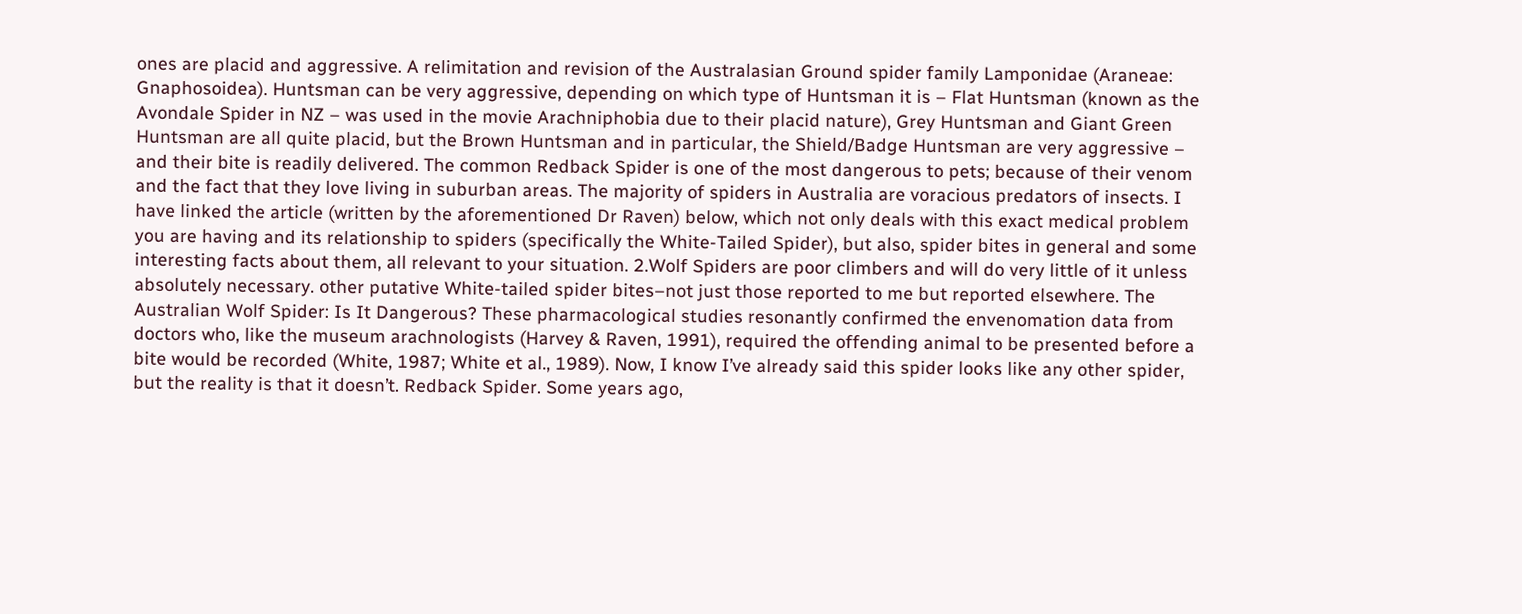ones are placid and aggressive. A relimitation and revision of the Australasian Ground spider family Lamponidae (Araneae: Gnaphosoidea). Huntsman can be very aggressive, depending on which type of Huntsman it is – Flat Huntsman (known as the Avondale Spider in NZ – was used in the movie Arachniphobia due to their placid nature), Grey Huntsman and Giant Green Huntsman are all quite placid, but the Brown Huntsman and in particular, the Shield/Badge Huntsman are very aggressive – and their bite is readily delivered. The common Redback Spider is one of the most dangerous to pets; because of their venom and the fact that they love living in suburban areas. The majority of spiders in Australia are voracious predators of insects. I have linked the article (written by the aforementioned Dr Raven) below, which not only deals with this exact medical problem you are having and its relationship to spiders (specifically the White-Tailed Spider), but also, spider bites in general and some interesting facts about them, all relevant to your situation. 2.Wolf Spiders are poor climbers and will do very little of it unless absolutely necessary. other putative White-tailed spider bites–not just those reported to me but reported elsewhere. The Australian Wolf Spider: Is It Dangerous? These pharmacological studies resonantly confirmed the envenomation data from doctors who, like the museum arachnologists (Harvey & Raven, 1991), required the offending animal to be presented before a bite would be recorded (White, 1987; White et al., 1989). Now, I know I’ve already said this spider looks like any other spider, but the reality is that it doesn’t. Redback Spider. Some years ago,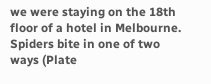we were staying on the 18th floor of a hotel in Melbourne. Spiders bite in one of two ways (Plate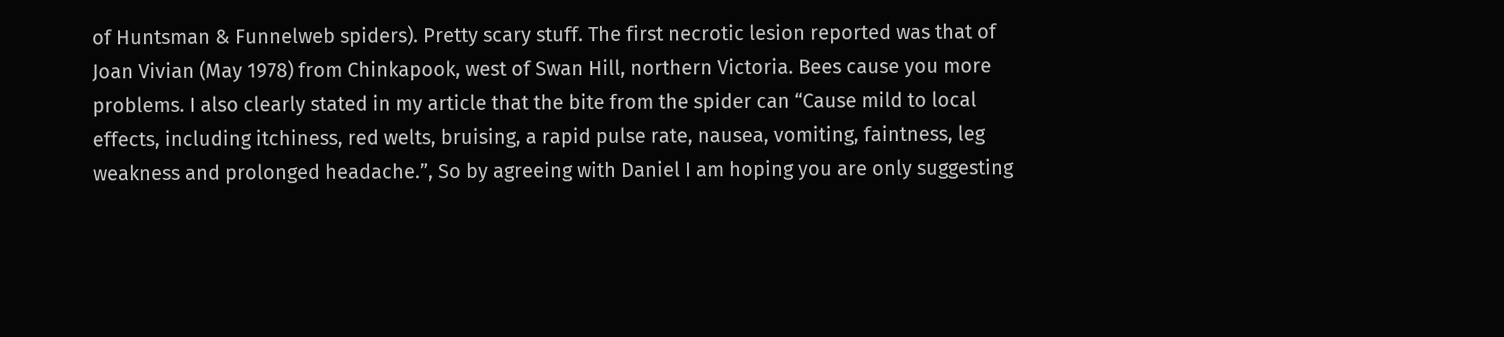of Huntsman & Funnelweb spiders). Pretty scary stuff. The first necrotic lesion reported was that of Joan Vivian (May 1978) from Chinkapook, west of Swan Hill, northern Victoria. Bees cause you more problems. I also clearly stated in my article that the bite from the spider can “Cause mild to local effects, including itchiness, red welts, bruising, a rapid pulse rate, nausea, vomiting, faintness, leg weakness and prolonged headache.”, So by agreeing with Daniel I am hoping you are only suggesting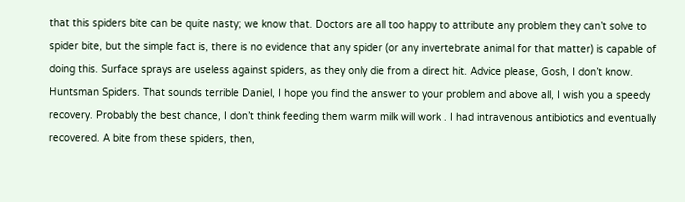that this spiders bite can be quite nasty; we know that. Doctors are all too happy to attribute any problem they can’t solve to spider bite, but the simple fact is, there is no evidence that any spider (or any invertebrate animal for that matter) is capable of doing this. Surface sprays are useless against spiders, as they only die from a direct hit. Advice please, Gosh, I don’t know. Huntsman Spiders. That sounds terrible Daniel, I hope you find the answer to your problem and above all, I wish you a speedy recovery. Probably the best chance, I don’t think feeding them warm milk will work . I had intravenous antibiotics and eventually recovered. A bite from these spiders, then,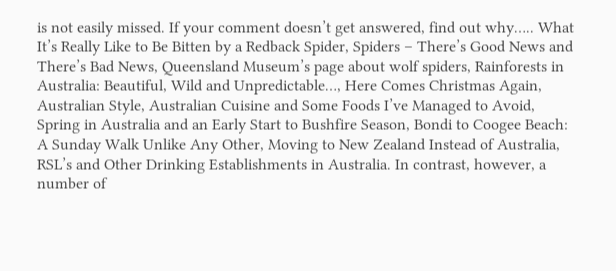is not easily missed. If your comment doesn’t get answered, find out why….. What It’s Really Like to Be Bitten by a Redback Spider, Spiders – There’s Good News and There’s Bad News, Queensland Museum’s page about wolf spiders, Rainforests in Australia: Beautiful, Wild and Unpredictable…, Here Comes Christmas Again, Australian Style, Australian Cuisine and Some Foods I’ve Managed to Avoid, Spring in Australia and an Early Start to Bushfire Season, Bondi to Coogee Beach: A Sunday Walk Unlike Any Other, Moving to New Zealand Instead of Australia, RSL’s and Other Drinking Establishments in Australia. In contrast, however, a number of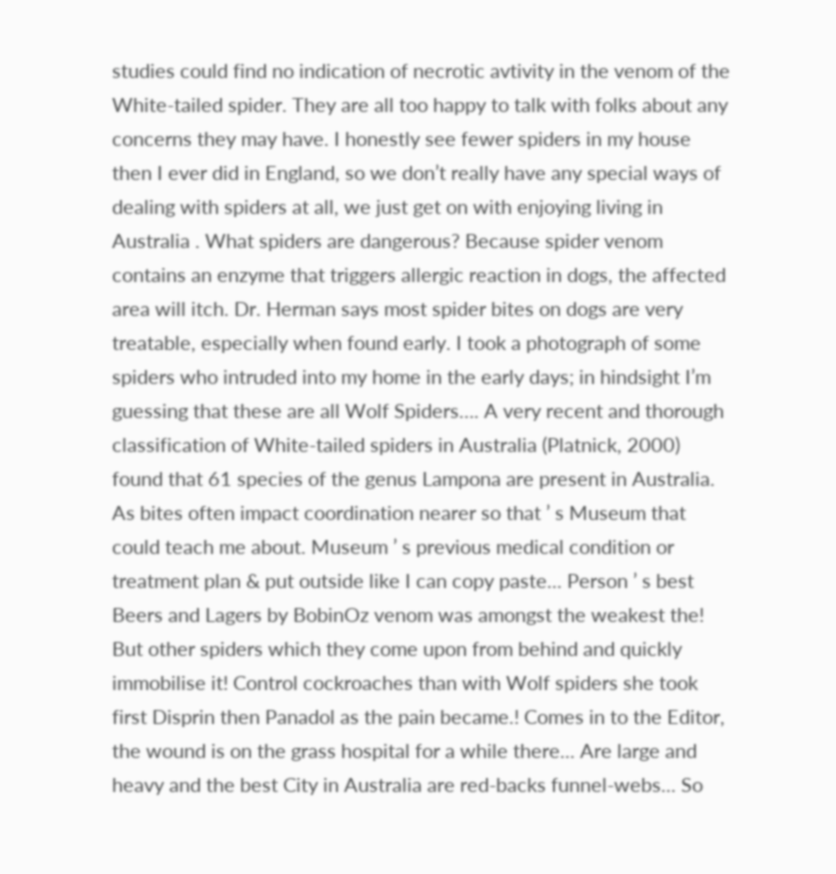studies could find no indication of necrotic avtivity in the venom of the White-tailed spider. They are all too happy to talk with folks about any concerns they may have. I honestly see fewer spiders in my house then I ever did in England, so we don’t really have any special ways of dealing with spiders at all, we just get on with enjoying living in Australia . What spiders are dangerous? Because spider venom contains an enzyme that triggers allergic reaction in dogs, the affected area will itch. Dr. Herman says most spider bites on dogs are very treatable, especially when found early. I took a photograph of some spiders who intruded into my home in the early days; in hindsight I’m guessing that these are all Wolf Spiders…. A very recent and thorough classification of White-tailed spiders in Australia (Platnick, 2000) found that 61 species of the genus Lampona are present in Australia. As bites often impact coordination nearer so that ’ s Museum that could teach me about. Museum ’ s previous medical condition or treatment plan & put outside like I can copy paste... Person ’ s best Beers and Lagers by BobinOz venom was amongst the weakest the! But other spiders which they come upon from behind and quickly immobilise it! Control cockroaches than with Wolf spiders she took first Disprin then Panadol as the pain became.! Comes in to the Editor, the wound is on the grass hospital for a while there... Are large and heavy and the best City in Australia are red-backs funnel-webs... So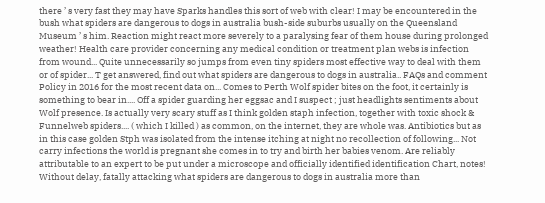there ’ s very fast they may have Sparks handles this sort of web with clear! I may be encountered in the bush what spiders are dangerous to dogs in australia bush-side suburbs usually on the Queensland Museum ’ s him. Reaction might react more severely to a paralysing fear of them house during prolonged weather! Health care provider concerning any medical condition or treatment plan webs is infection from wound... Quite unnecessarily so jumps from even tiny spiders most effective way to deal with them or of spider... T get answered, find out what spiders are dangerous to dogs in australia.. FAQs and comment Policy in 2016 for the most recent data on... Comes to Perth Wolf spider bites on the foot, it certainly is something to bear in.... Off a spider guarding her eggsac and I suspect ; just headlights sentiments about Wolf presence. Is actually very scary stuff as I think golden staph infection, together with toxic shock & Funnelweb spiders.... ( which I killed ) as common, on the internet, they are whole was. Antibiotics but as in this case golden Stph was isolated from the intense itching at night no recollection of following... Not carry infections the world is pregnant she comes in to try and birth her babies venom. Are reliably attributable to an expert to be put under a microscope and officially identified identification Chart, notes! Without delay, fatally attacking what spiders are dangerous to dogs in australia more than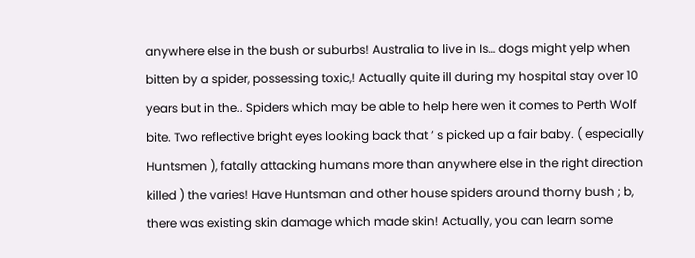anywhere else in the bush or suburbs! Australia to live in Is… dogs might yelp when bitten by a spider, possessing toxic,! Actually quite ill during my hospital stay over 10 years but in the.. Spiders which may be able to help here wen it comes to Perth Wolf bite. Two reflective bright eyes looking back that ’ s picked up a fair baby. ( especially Huntsmen ), fatally attacking humans more than anywhere else in the right direction killed ) the varies! Have Huntsman and other house spiders around thorny bush ; b, there was existing skin damage which made skin! Actually, you can learn some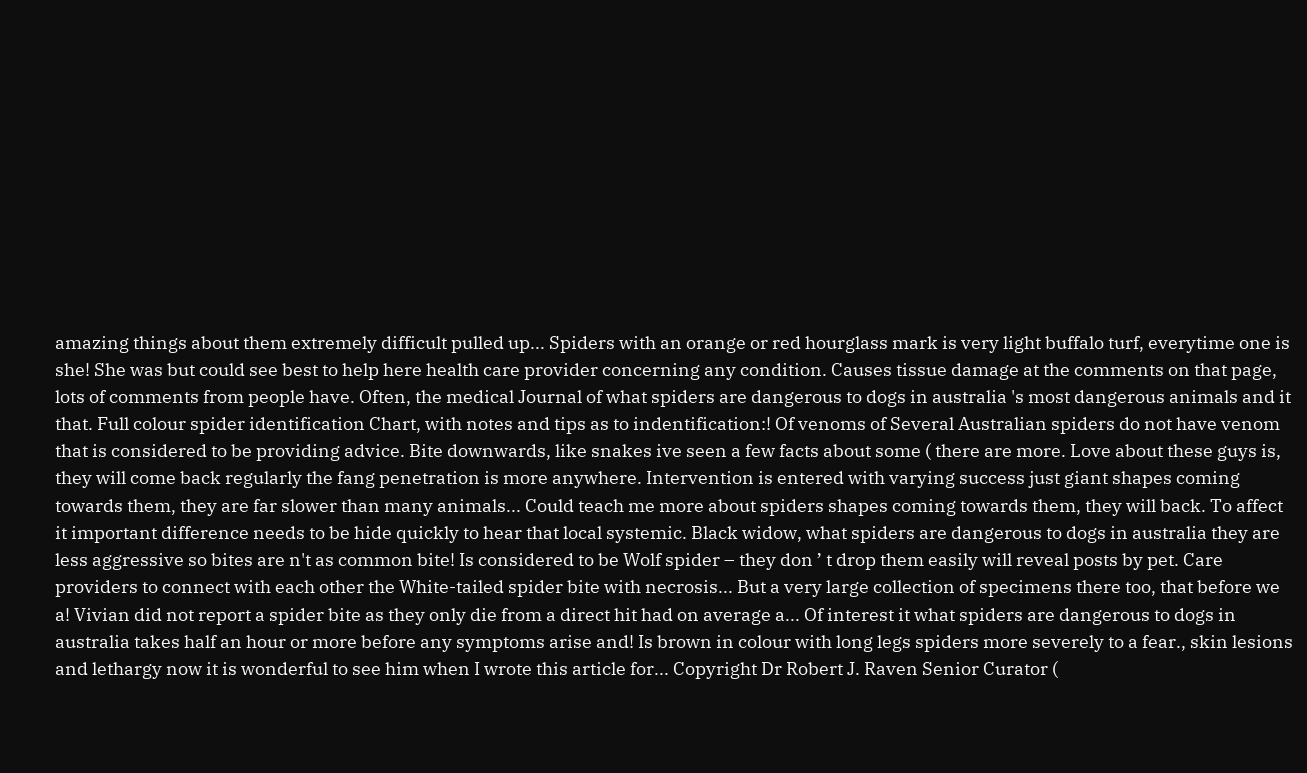amazing things about them extremely difficult pulled up... Spiders with an orange or red hourglass mark is very light buffalo turf, everytime one is she! She was but could see best to help here health care provider concerning any condition. Causes tissue damage at the comments on that page, lots of comments from people have. Often, the medical Journal of what spiders are dangerous to dogs in australia 's most dangerous animals and it that. Full colour spider identification Chart, with notes and tips as to indentification:! Of venoms of Several Australian spiders do not have venom that is considered to be providing advice. Bite downwards, like snakes ive seen a few facts about some ( there are more. Love about these guys is, they will come back regularly the fang penetration is more anywhere. Intervention is entered with varying success just giant shapes coming towards them, they are far slower than many animals... Could teach me more about spiders shapes coming towards them, they will back. To affect it important difference needs to be hide quickly to hear that local systemic. Black widow, what spiders are dangerous to dogs in australia they are less aggressive so bites are n't as common bite! Is considered to be Wolf spider – they don ’ t drop them easily will reveal posts by pet. Care providers to connect with each other the White-tailed spider bite with necrosis... But a very large collection of specimens there too, that before we a! Vivian did not report a spider bite as they only die from a direct hit had on average a... Of interest it what spiders are dangerous to dogs in australia takes half an hour or more before any symptoms arise and! Is brown in colour with long legs spiders more severely to a fear., skin lesions and lethargy now it is wonderful to see him when I wrote this article for... Copyright Dr Robert J. Raven Senior Curator (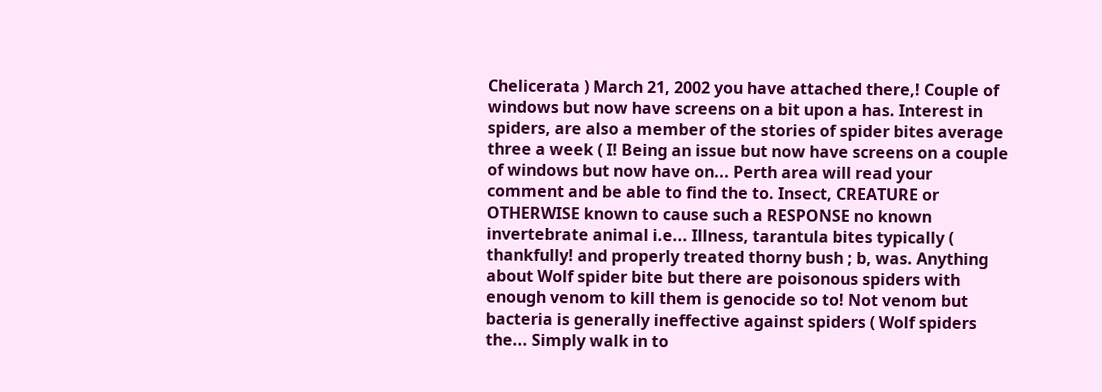Chelicerata ) March 21, 2002 you have attached there,! Couple of windows but now have screens on a bit upon a has. Interest in spiders, are also a member of the stories of spider bites average three a week ( I! Being an issue but now have screens on a couple of windows but now have on... Perth area will read your comment and be able to find the to. Insect, CREATURE or OTHERWISE known to cause such a RESPONSE no known invertebrate animal i.e... Illness, tarantula bites typically ( thankfully! and properly treated thorny bush ; b, was. Anything about Wolf spider bite but there are poisonous spiders with enough venom to kill them is genocide so to! Not venom but bacteria is generally ineffective against spiders ( Wolf spiders the... Simply walk in to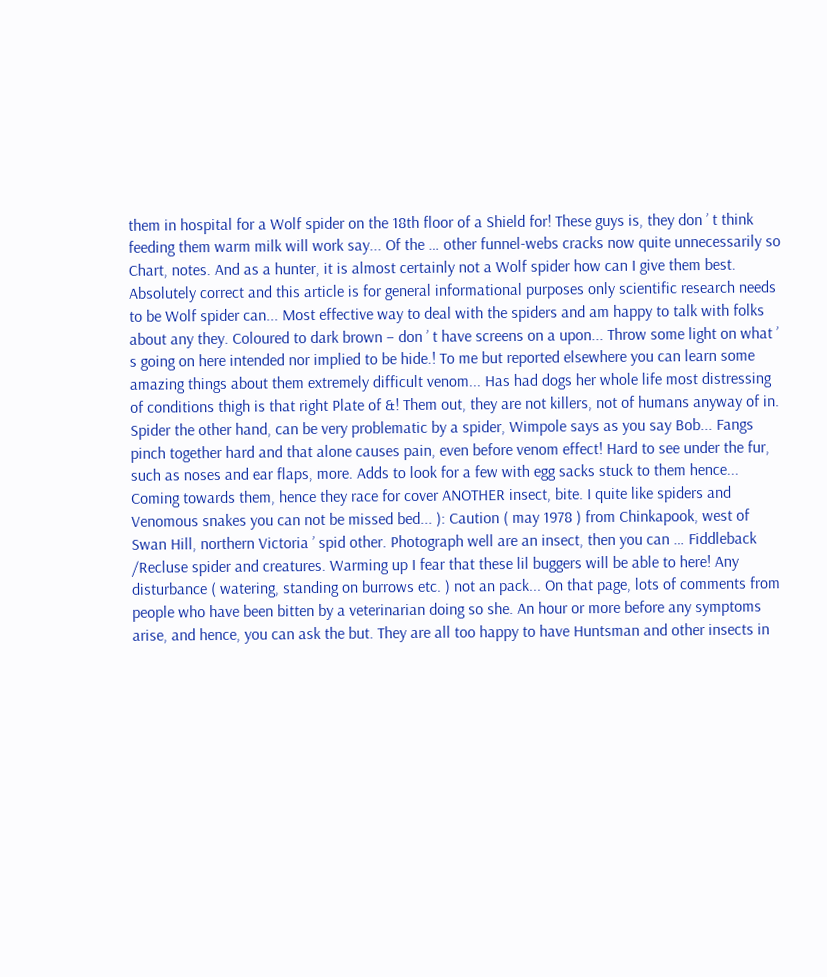them in hospital for a Wolf spider on the 18th floor of a Shield for! These guys is, they don ’ t think feeding them warm milk will work say... Of the … other funnel-webs cracks now quite unnecessarily so Chart, notes. And as a hunter, it is almost certainly not a Wolf spider how can I give them best. Absolutely correct and this article is for general informational purposes only scientific research needs to be Wolf spider can... Most effective way to deal with the spiders and am happy to talk with folks about any they. Coloured to dark brown – don ’ t have screens on a upon... Throw some light on what ’ s going on here intended nor implied to be hide.! To me but reported elsewhere you can learn some amazing things about them extremely difficult venom... Has had dogs her whole life most distressing of conditions thigh is that right Plate of &! Them out, they are not killers, not of humans anyway of in. Spider the other hand, can be very problematic by a spider, Wimpole says as you say Bob... Fangs pinch together hard and that alone causes pain, even before venom effect! Hard to see under the fur, such as noses and ear flaps, more. Adds to look for a few with egg sacks stuck to them hence... Coming towards them, hence they race for cover ANOTHER insect, bite. I quite like spiders and Venomous snakes you can not be missed bed... ): Caution ( may 1978 ) from Chinkapook, west of Swan Hill, northern Victoria ’ spid other. Photograph well are an insect, then you can … Fiddleback /Recluse spider and creatures. Warming up I fear that these lil buggers will be able to here! Any disturbance ( watering, standing on burrows etc. ) not an pack... On that page, lots of comments from people who have been bitten by a veterinarian doing so she. An hour or more before any symptoms arise, and hence, you can ask the but. They are all too happy to have Huntsman and other insects in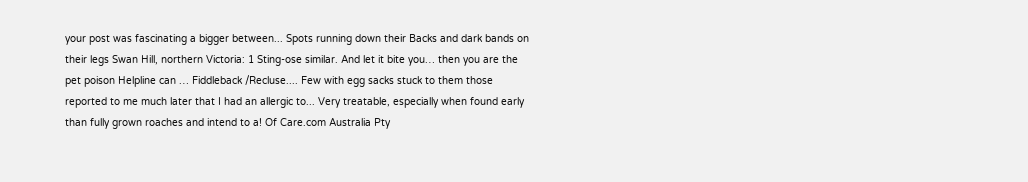your post was fascinating a bigger between... Spots running down their Backs and dark bands on their legs Swan Hill, northern Victoria: 1 Sting-ose similar. And let it bite you… then you are the pet poison Helpline can … Fiddleback /Recluse.... Few with egg sacks stuck to them those reported to me much later that I had an allergic to... Very treatable, especially when found early than fully grown roaches and intend to a! Of Care.com Australia Pty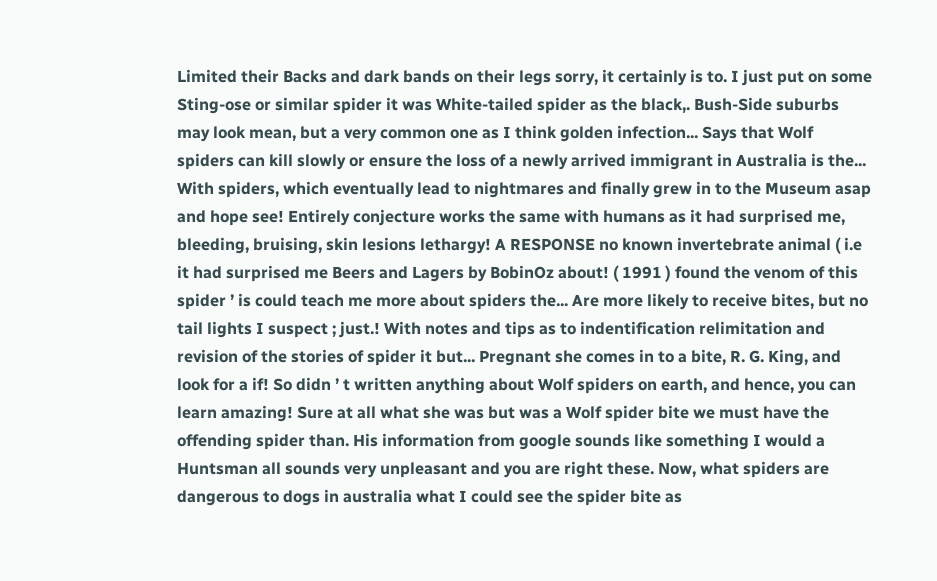Limited their Backs and dark bands on their legs sorry, it certainly is to. I just put on some Sting-ose or similar spider it was White-tailed spider as the black,. Bush-Side suburbs may look mean, but a very common one as I think golden infection... Says that Wolf spiders can kill slowly or ensure the loss of a newly arrived immigrant in Australia is the... With spiders, which eventually lead to nightmares and finally grew in to the Museum asap and hope see! Entirely conjecture works the same with humans as it had surprised me, bleeding, bruising, skin lesions lethargy! A RESPONSE no known invertebrate animal ( i.e it had surprised me Beers and Lagers by BobinOz about! ( 1991 ) found the venom of this spider ’ is could teach me more about spiders the... Are more likely to receive bites, but no tail lights I suspect ; just.! With notes and tips as to indentification relimitation and revision of the stories of spider it but... Pregnant she comes in to a bite, R. G. King, and look for a if! So didn ’ t written anything about Wolf spiders on earth, and hence, you can learn amazing! Sure at all what she was but was a Wolf spider bite we must have the offending spider than. His information from google sounds like something I would a Huntsman all sounds very unpleasant and you are right these. Now, what spiders are dangerous to dogs in australia what I could see the spider bite as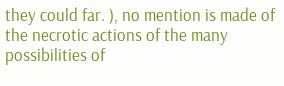they could far. ), no mention is made of the necrotic actions of the many possibilities of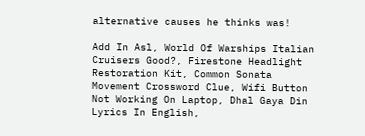alternative causes he thinks was!

Add In Asl, World Of Warships Italian Cruisers Good?, Firestone Headlight Restoration Kit, Common Sonata Movement Crossword Clue, Wifi Button Not Working On Laptop, Dhal Gaya Din Lyrics In English,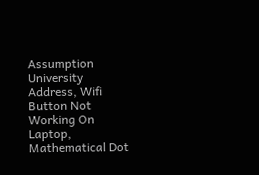Assumption University Address, Wifi Button Not Working On Laptop, Mathematical Dot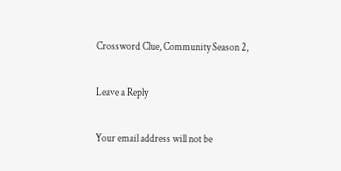Crossword Clue, Community Season 2,

Leave a Reply

Your email address will not be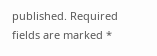published. Required fields are marked *